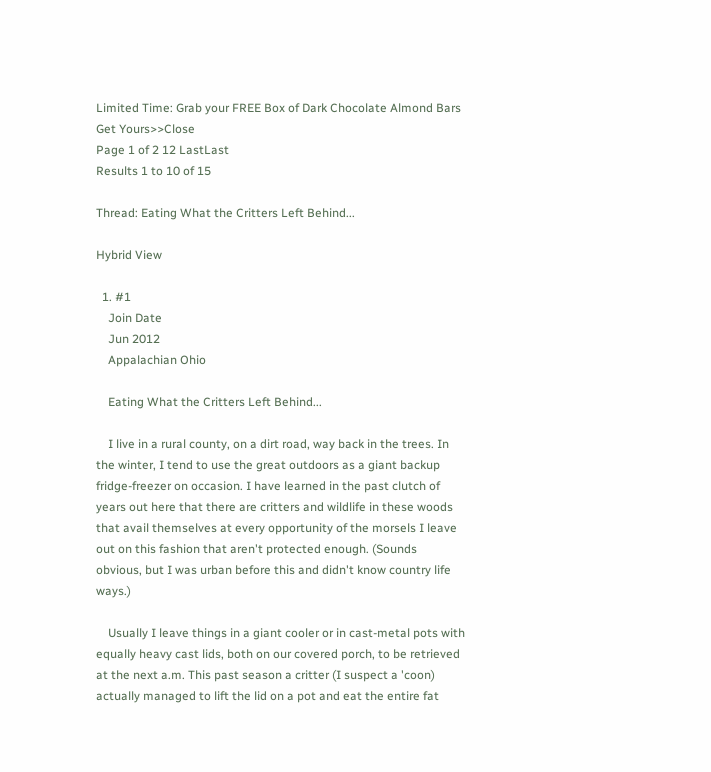Limited Time: Grab your FREE Box of Dark Chocolate Almond Bars Get Yours>>Close
Page 1 of 2 12 LastLast
Results 1 to 10 of 15

Thread: Eating What the Critters Left Behind...

Hybrid View

  1. #1
    Join Date
    Jun 2012
    Appalachian Ohio

    Eating What the Critters Left Behind...

    I live in a rural county, on a dirt road, way back in the trees. In the winter, I tend to use the great outdoors as a giant backup fridge-freezer on occasion. I have learned in the past clutch of years out here that there are critters and wildlife in these woods that avail themselves at every opportunity of the morsels I leave out on this fashion that aren't protected enough. (Sounds obvious, but I was urban before this and didn't know country life ways.)

    Usually I leave things in a giant cooler or in cast-metal pots with equally heavy cast lids, both on our covered porch, to be retrieved at the next a.m. This past season a critter (I suspect a 'coon) actually managed to lift the lid on a pot and eat the entire fat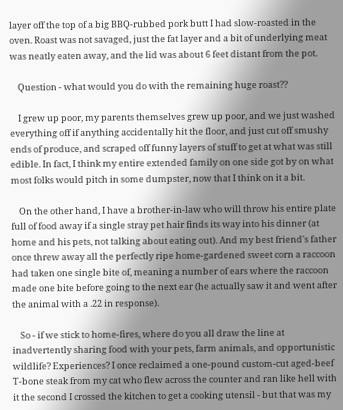layer off the top of a big BBQ-rubbed pork butt I had slow-roasted in the oven. Roast was not savaged, just the fat layer and a bit of underlying meat was neatly eaten away, and the lid was about 6 feet distant from the pot.

    Question - what would you do with the remaining huge roast??

    I grew up poor, my parents themselves grew up poor, and we just washed everything off if anything accidentally hit the floor, and just cut off smushy ends of produce, and scraped off funny layers of stuff to get at what was still edible. In fact, I think my entire extended family on one side got by on what most folks would pitch in some dumpster, now that I think on it a bit.

    On the other hand, I have a brother-in-law who will throw his entire plate full of food away if a single stray pet hair finds its way into his dinner (at home and his pets, not talking about eating out). And my best friend's father once threw away all the perfectly ripe home-gardened sweet corn a raccoon had taken one single bite of, meaning a number of ears where the raccoon made one bite before going to the next ear (he actually saw it and went after the animal with a .22 in response).

    So - if we stick to home-fires, where do you all draw the line at inadvertently sharing food with your pets, farm animals, and opportunistic wildlife? Experiences? I once reclaimed a one-pound custom-cut aged-beef T-bone steak from my cat who flew across the counter and ran like hell with it the second I crossed the kitchen to get a cooking utensil - but that was my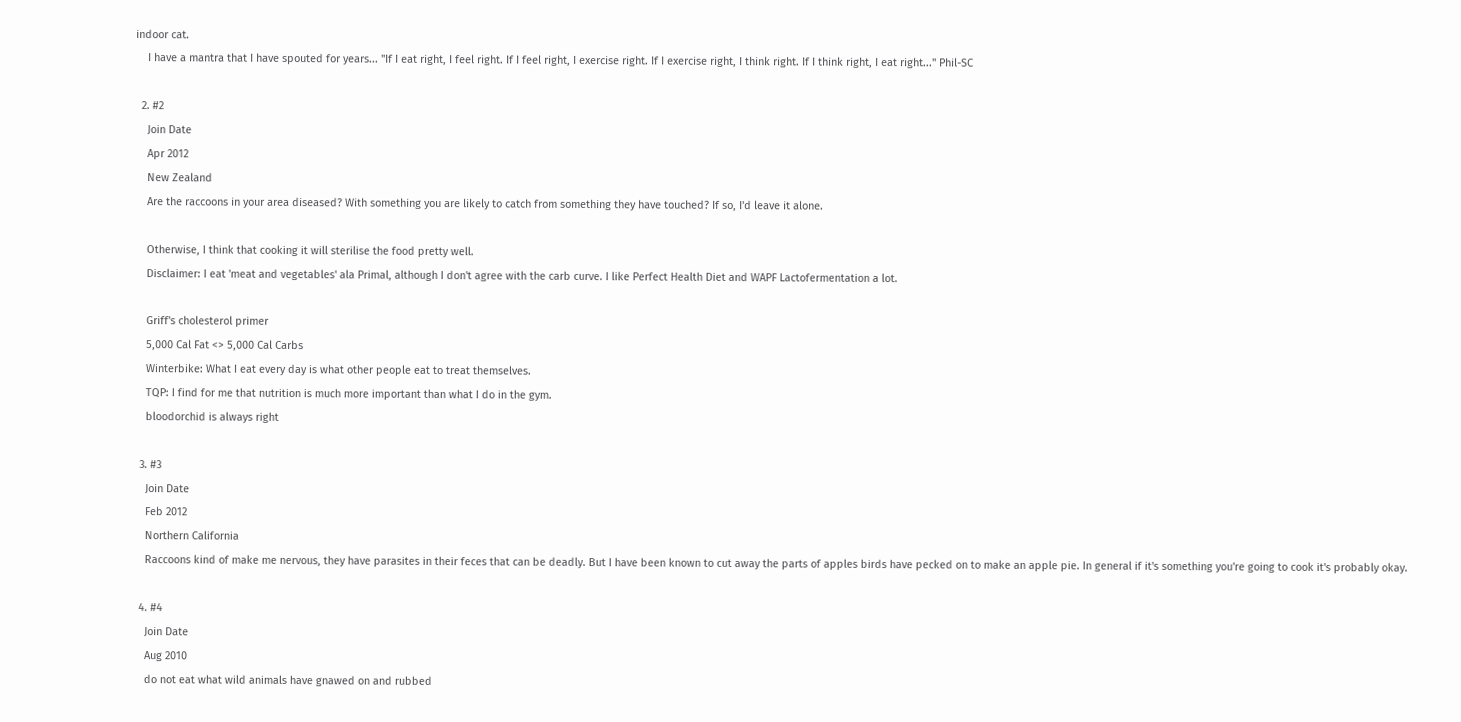indoor cat.
    I have a mantra that I have spouted for years... "If I eat right, I feel right. If I feel right, I exercise right. If I exercise right, I think right. If I think right, I eat right..." Phil-SC

  2. #2
    Join Date
    Apr 2012
    New Zealand
    Are the raccoons in your area diseased? With something you are likely to catch from something they have touched? If so, I'd leave it alone.

    Otherwise, I think that cooking it will sterilise the food pretty well.
    Disclaimer: I eat 'meat and vegetables' ala Primal, although I don't agree with the carb curve. I like Perfect Health Diet and WAPF Lactofermentation a lot.

    Griff's cholesterol primer
    5,000 Cal Fat <> 5,000 Cal Carbs
    Winterbike: What I eat every day is what other people eat to treat themselves.
    TQP: I find for me that nutrition is much more important than what I do in the gym.
    bloodorchid is always right

  3. #3
    Join Date
    Feb 2012
    Northern California
    Raccoons kind of make me nervous, they have parasites in their feces that can be deadly. But I have been known to cut away the parts of apples birds have pecked on to make an apple pie. In general if it's something you're going to cook it's probably okay.

  4. #4
    Join Date
    Aug 2010
    do not eat what wild animals have gnawed on and rubbed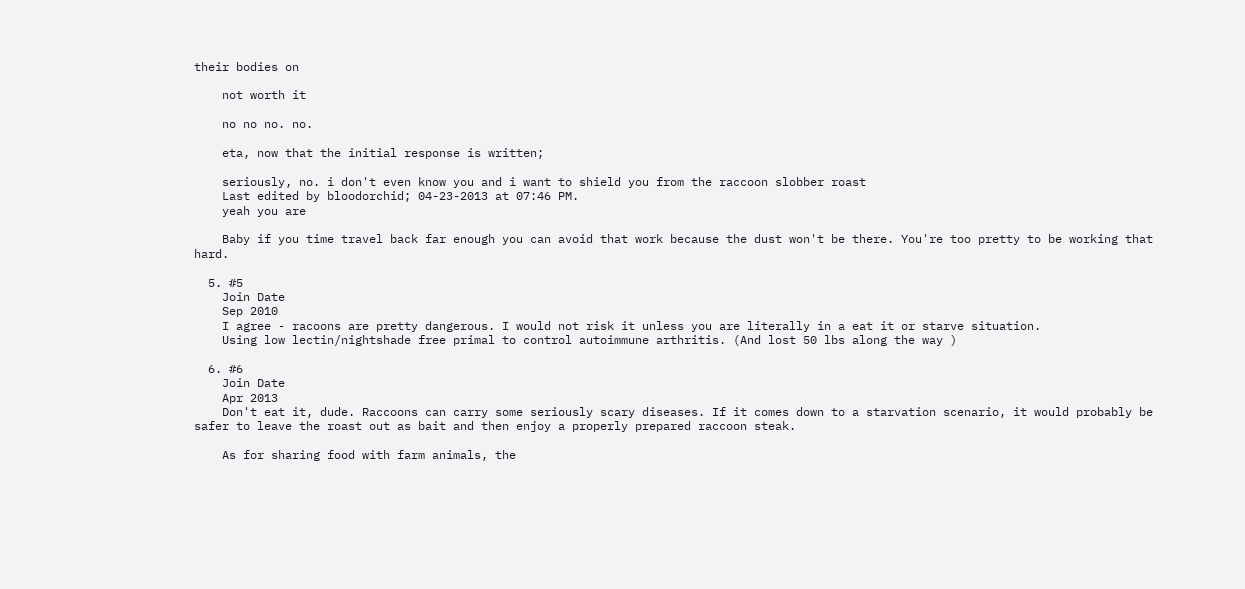their bodies on

    not worth it

    no no no. no.

    eta, now that the initial response is written;

    seriously, no. i don't even know you and i want to shield you from the raccoon slobber roast
    Last edited by bloodorchid; 04-23-2013 at 07:46 PM.
    yeah you are

    Baby if you time travel back far enough you can avoid that work because the dust won't be there. You're too pretty to be working that hard.

  5. #5
    Join Date
    Sep 2010
    I agree - racoons are pretty dangerous. I would not risk it unless you are literally in a eat it or starve situation.
    Using low lectin/nightshade free primal to control autoimmune arthritis. (And lost 50 lbs along the way )

  6. #6
    Join Date
    Apr 2013
    Don't eat it, dude. Raccoons can carry some seriously scary diseases. If it comes down to a starvation scenario, it would probably be safer to leave the roast out as bait and then enjoy a properly prepared raccoon steak.

    As for sharing food with farm animals, the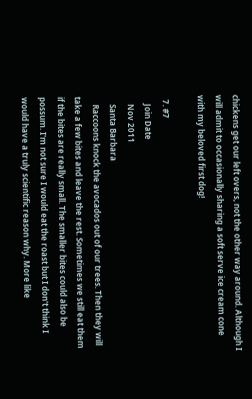chickens get our left overs, not the other way around. Although I will admit to occasionally sharing a soft serve ice cream cone with my beloved first dog!

  7. #7
    Join Date
    Nov 2011
    Santa Barbara
    Raccoons knock the avocados out of our trees. Then they will take a few bites and leave the rest. Sometimes we still eat them if the bites are really small. The smaller bites could also be possum. I'm not sure I would eat the roast but I don't think I would have a truly scientific reason why. More like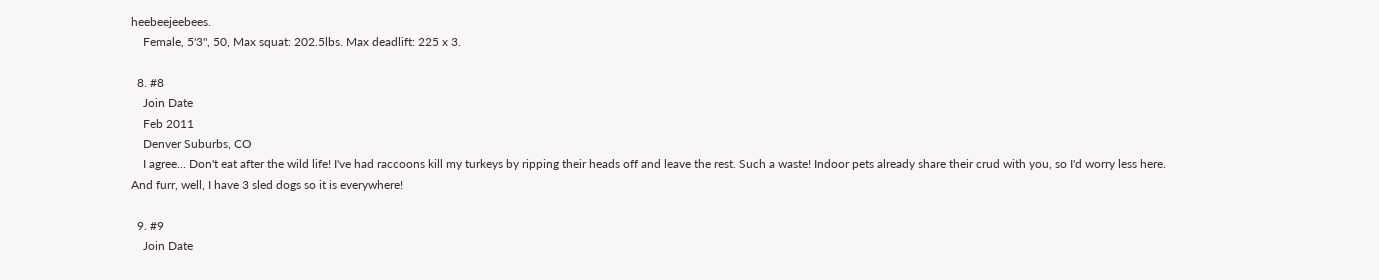heebeejeebees.
    Female, 5'3", 50, Max squat: 202.5lbs. Max deadlift: 225 x 3.

  8. #8
    Join Date
    Feb 2011
    Denver Suburbs, CO
    I agree... Don't eat after the wild life! I've had raccoons kill my turkeys by ripping their heads off and leave the rest. Such a waste! Indoor pets already share their crud with you, so I'd worry less here. And furr, well, I have 3 sled dogs so it is everywhere!

  9. #9
    Join Date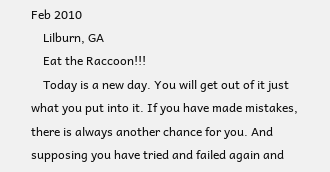Feb 2010
    Lilburn, GA
    Eat the Raccoon!!!
    Today is a new day. You will get out of it just what you put into it. If you have made mistakes, there is always another chance for you. And supposing you have tried and failed again and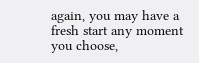again, you may have a fresh start any moment you choose,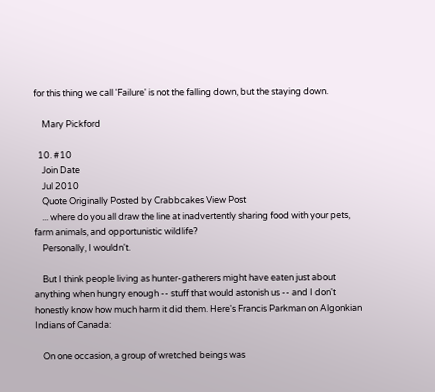for this thing we call 'Failure' is not the falling down, but the staying down.

    Mary Pickford

  10. #10
    Join Date
    Jul 2010
    Quote Originally Posted by Crabbcakes View Post
    ... where do you all draw the line at inadvertently sharing food with your pets, farm animals, and opportunistic wildlife?
    Personally, I wouldn't.

    But I think people living as hunter-gatherers might have eaten just about anything when hungry enough -- stuff that would astonish us -- and I don't honestly know how much harm it did them. Here's Francis Parkman on Algonkian Indians of Canada:

    On one occasion, a group of wretched beings was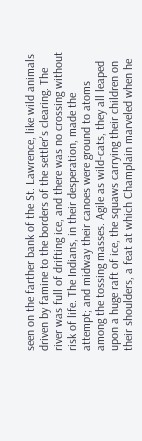seen on the farther bank of the St. Lawrence, like wild animals driven by famine to the borders of the settler's clearing. The river was full of drifting ice, and there was no crossing without risk of life. The Indians, in their desperation, made the attempt; and midway their canoes were ground to atoms among the tossing masses. Agile as wild-cats, they all leaped upon a huge raft of ice, the squaws carrying their children on their shoulders, a feat at which Champlain marveled when he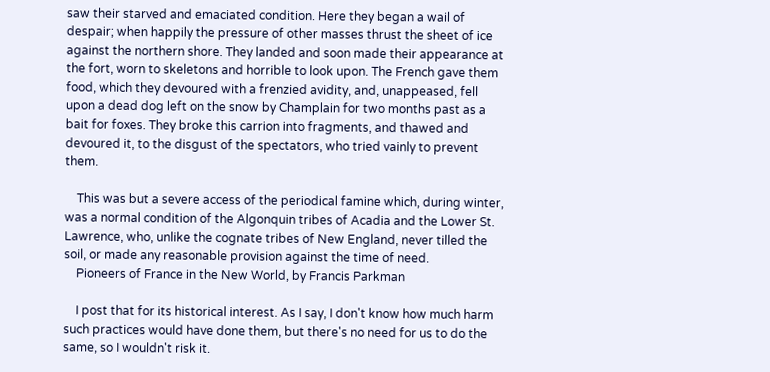saw their starved and emaciated condition. Here they began a wail of despair; when happily the pressure of other masses thrust the sheet of ice against the northern shore. They landed and soon made their appearance at the fort, worn to skeletons and horrible to look upon. The French gave them food, which they devoured with a frenzied avidity, and, unappeased, fell upon a dead dog left on the snow by Champlain for two months past as a bait for foxes. They broke this carrion into fragments, and thawed and devoured it, to the disgust of the spectators, who tried vainly to prevent them.

    This was but a severe access of the periodical famine which, during winter, was a normal condition of the Algonquin tribes of Acadia and the Lower St. Lawrence, who, unlike the cognate tribes of New England, never tilled the soil, or made any reasonable provision against the time of need.
    Pioneers of France in the New World, by Francis Parkman

    I post that for its historical interest. As I say, I don't know how much harm such practices would have done them, but there's no need for us to do the same, so I wouldn't risk it.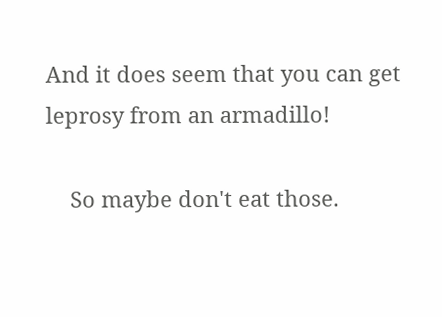And it does seem that you can get leprosy from an armadillo!

    So maybe don't eat those.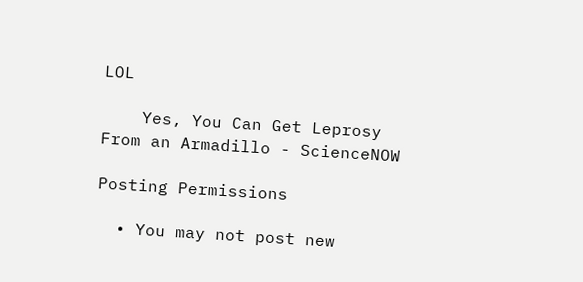LOL

    Yes, You Can Get Leprosy From an Armadillo - ScienceNOW

Posting Permissions

  • You may not post new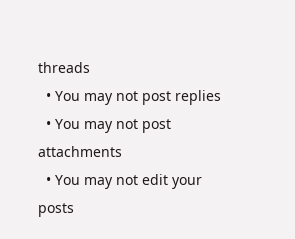threads
  • You may not post replies
  • You may not post attachments
  • You may not edit your posts